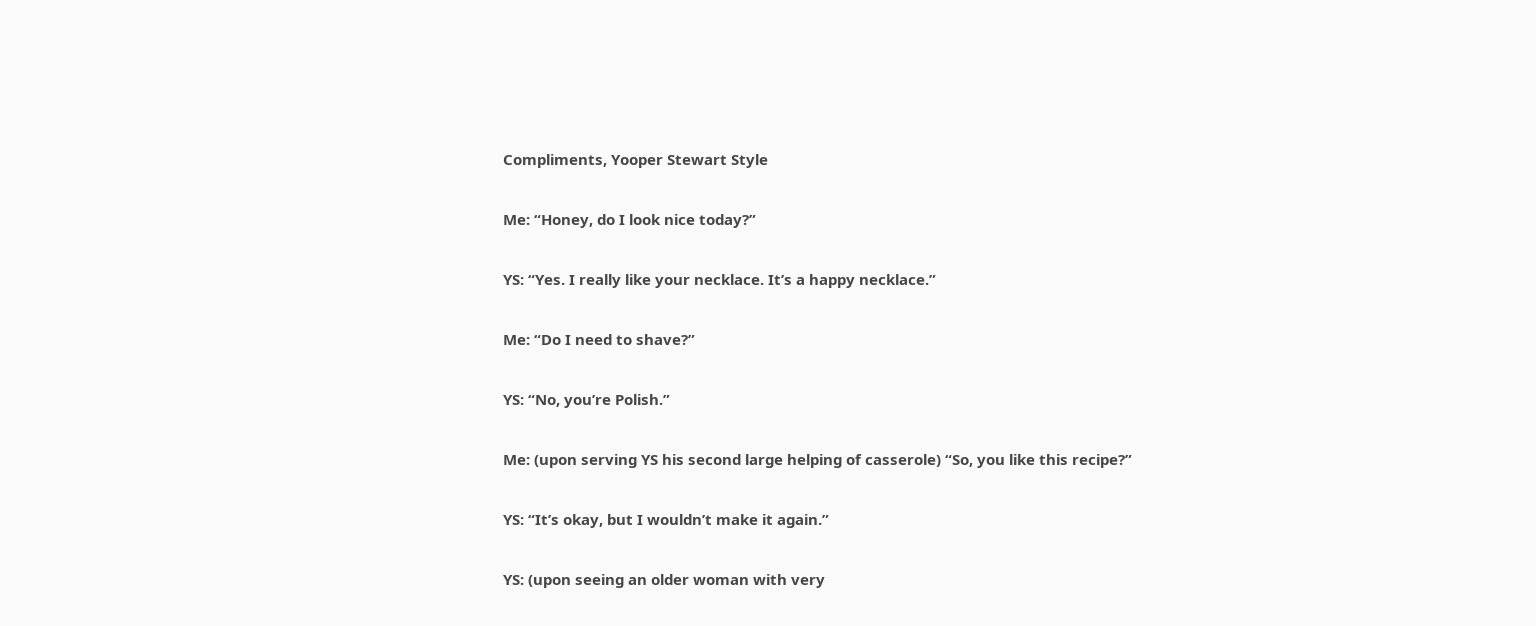Compliments, Yooper Stewart Style

Me: “Honey, do I look nice today?”

YS: “Yes. I really like your necklace. It’s a happy necklace.”

Me: “Do I need to shave?”

YS: “No, you’re Polish.”

Me: (upon serving YS his second large helping of casserole) “So, you like this recipe?”

YS: “It’s okay, but I wouldn’t make it again.”

YS: (upon seeing an older woman with very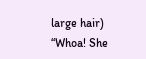large hair) “Whoa! She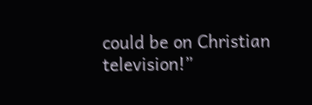could be on Christian television!”